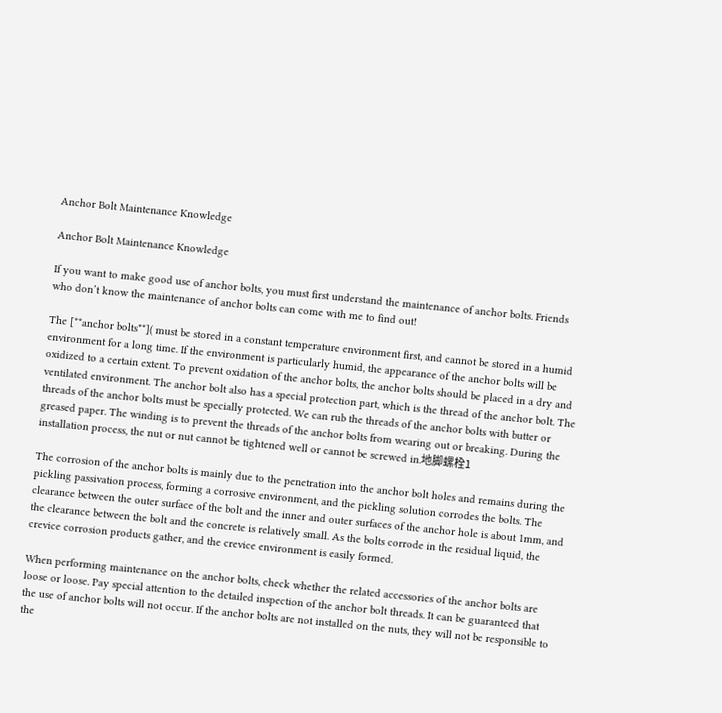Anchor Bolt Maintenance Knowledge

Anchor Bolt Maintenance Knowledge

If you want to make good use of anchor bolts, you must first understand the maintenance of anchor bolts. Friends who don’t know the maintenance of anchor bolts can come with me to find out!

The [**anchor bolts**]( must be stored in a constant temperature environment first, and cannot be stored in a humid environment for a long time. If the environment is particularly humid, the appearance of the anchor bolts will be oxidized to a certain extent. To prevent oxidation of the anchor bolts, the anchor bolts should be placed in a dry and ventilated environment. The anchor bolt also has a special protection part, which is the thread of the anchor bolt. The threads of the anchor bolts must be specially protected. We can rub the threads of the anchor bolts with butter or greased paper. The winding is to prevent the threads of the anchor bolts from wearing out or breaking. During the installation process, the nut or nut cannot be tightened well or cannot be screwed in.地脚螺栓1

The corrosion of the anchor bolts is mainly due to the penetration into the anchor bolt holes and remains during the pickling passivation process, forming a corrosive environment, and the pickling solution corrodes the bolts. The clearance between the outer surface of the bolt and the inner and outer surfaces of the anchor hole is about 1mm, and the clearance between the bolt and the concrete is relatively small. As the bolts corrode in the residual liquid, the crevice corrosion products gather, and the crevice environment is easily formed.

When performing maintenance on the anchor bolts, check whether the related accessories of the anchor bolts are loose or loose. Pay special attention to the detailed inspection of the anchor bolt threads. It can be guaranteed that the use of anchor bolts will not occur. If the anchor bolts are not installed on the nuts, they will not be responsible to the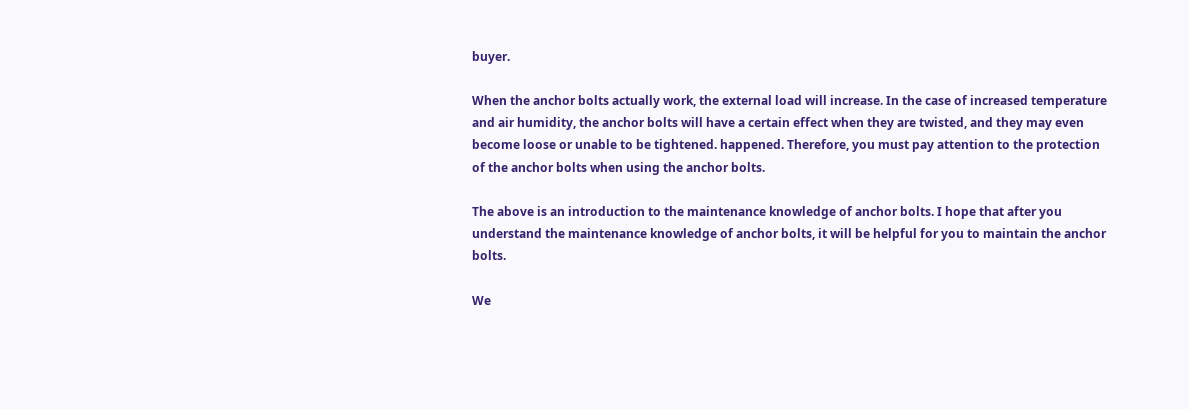buyer.

When the anchor bolts actually work, the external load will increase. In the case of increased temperature and air humidity, the anchor bolts will have a certain effect when they are twisted, and they may even become loose or unable to be tightened. happened. Therefore, you must pay attention to the protection of the anchor bolts when using the anchor bolts.

The above is an introduction to the maintenance knowledge of anchor bolts. I hope that after you understand the maintenance knowledge of anchor bolts, it will be helpful for you to maintain the anchor bolts.

We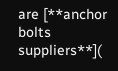are [**anchor bolts suppliers**](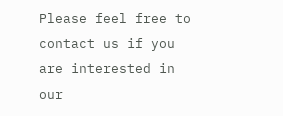Please feel free to contact us if you are interested in our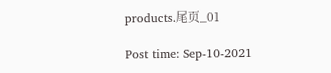products.尾页_01

Post time: Sep-10-2021